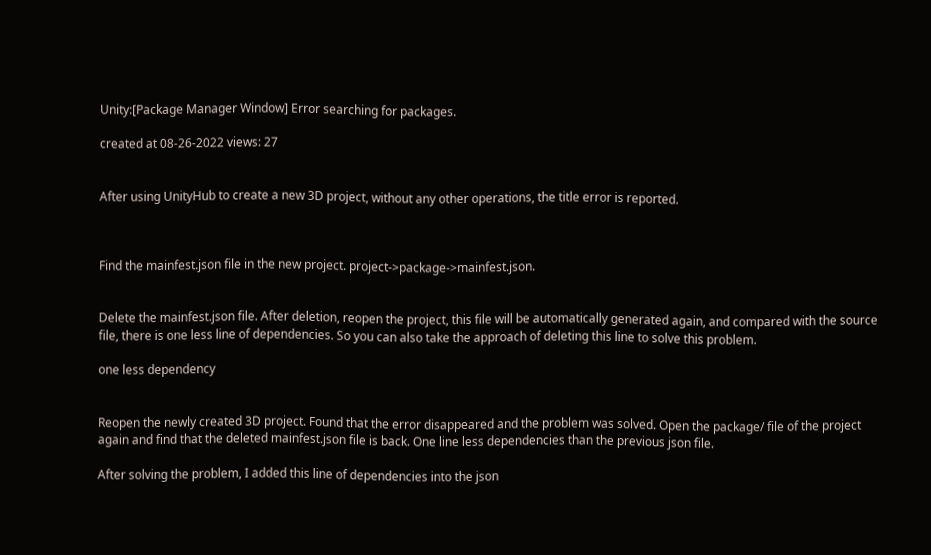Unity:[Package Manager Window] Error searching for packages.

created at 08-26-2022 views: 27


After using UnityHub to create a new 3D project, without any other operations, the title error is reported.



Find the mainfest.json file in the new project. project->package->mainfest.json.


Delete the mainfest.json file. After deletion, reopen the project, this file will be automatically generated again, and compared with the source file, there is one less line of dependencies. So you can also take the approach of deleting this line to solve this problem.

one less dependency


Reopen the newly created 3D project. Found that the error disappeared and the problem was solved. Open the package/ file of the project again and find that the deleted mainfest.json file is back. One line less dependencies than the previous json file.

After solving the problem, I added this line of dependencies into the json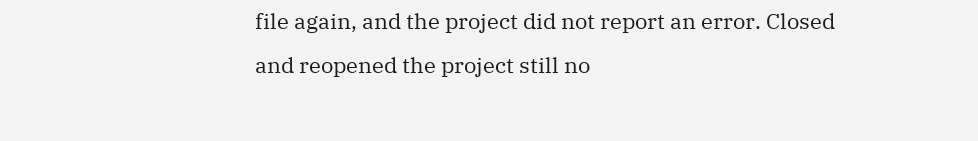file again, and the project did not report an error. Closed and reopened the project still no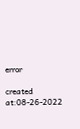error

created at:08-26-2022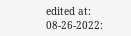edited at: 08-26-2022: